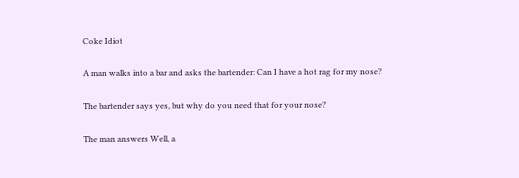Coke Idiot

A man walks into a bar and asks the bartender: Can I have a hot rag for my nose?

The bartender says yes, but why do you need that for your nose?

The man answers Well, a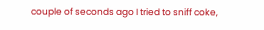couple of seconds ago I tried to sniff coke,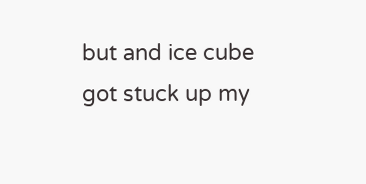but and ice cube got stuck up my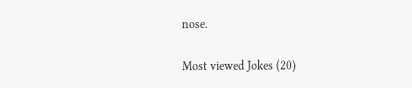nose.

Most viewed Jokes (20)